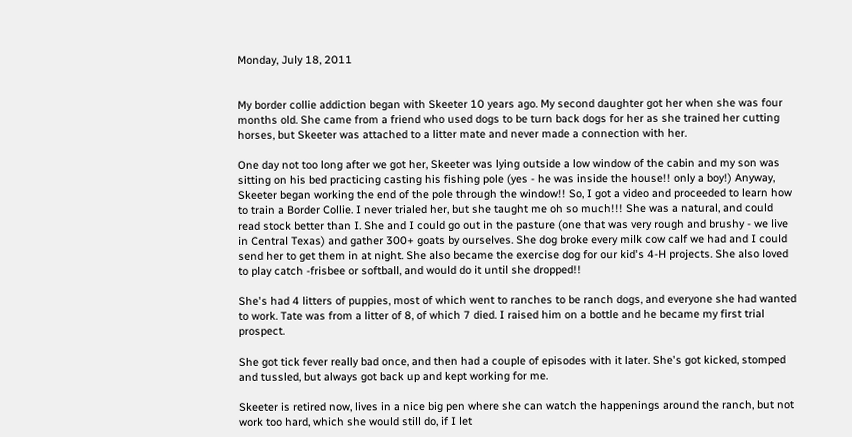Monday, July 18, 2011


My border collie addiction began with Skeeter 10 years ago. My second daughter got her when she was four months old. She came from a friend who used dogs to be turn back dogs for her as she trained her cutting horses, but Skeeter was attached to a litter mate and never made a connection with her.

One day not too long after we got her, Skeeter was lying outside a low window of the cabin and my son was sitting on his bed practicing casting his fishing pole (yes - he was inside the house!! only a boy!) Anyway, Skeeter began working the end of the pole through the window!! So, I got a video and proceeded to learn how to train a Border Collie. I never trialed her, but she taught me oh so much!!! She was a natural, and could read stock better than I. She and I could go out in the pasture (one that was very rough and brushy - we live in Central Texas) and gather 300+ goats by ourselves. She dog broke every milk cow calf we had and I could send her to get them in at night. She also became the exercise dog for our kid's 4-H projects. She also loved to play catch -frisbee or softball, and would do it until she dropped!!

She's had 4 litters of puppies, most of which went to ranches to be ranch dogs, and everyone she had wanted to work. Tate was from a litter of 8, of which 7 died. I raised him on a bottle and he became my first trial prospect.

She got tick fever really bad once, and then had a couple of episodes with it later. She's got kicked, stomped and tussled, but always got back up and kept working for me.

Skeeter is retired now, lives in a nice big pen where she can watch the happenings around the ranch, but not work too hard, which she would still do, if I let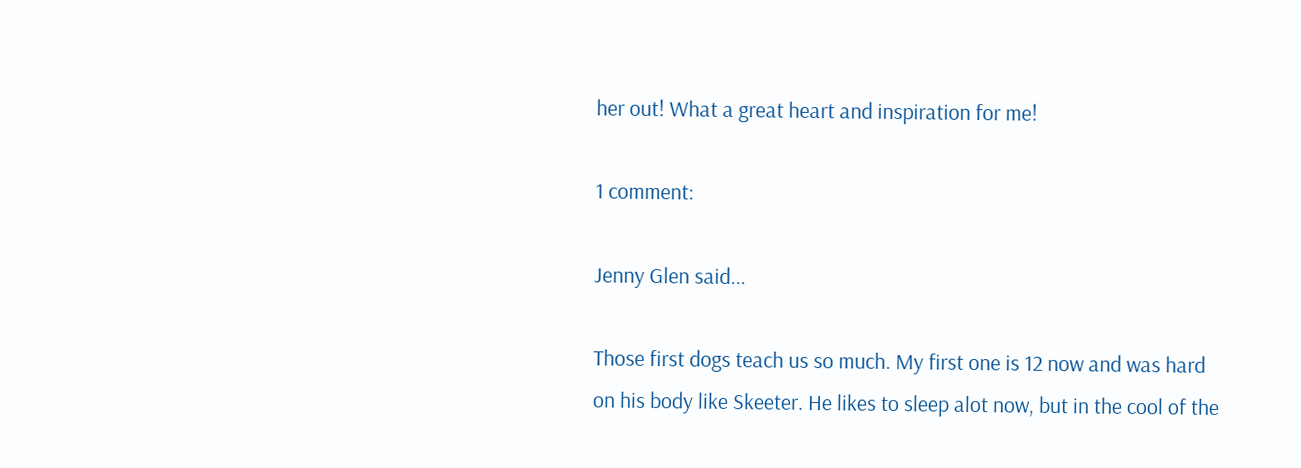her out! What a great heart and inspiration for me!

1 comment:

Jenny Glen said...

Those first dogs teach us so much. My first one is 12 now and was hard on his body like Skeeter. He likes to sleep alot now, but in the cool of the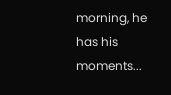morning, he has his moments...